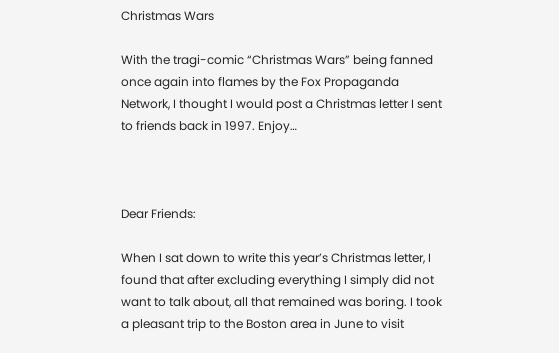Christmas Wars

With the tragi-comic “Christmas Wars” being fanned once again into flames by the Fox Propaganda Network, I thought I would post a Christmas letter I sent to friends back in 1997. Enjoy…



Dear Friends:

When I sat down to write this year’s Christmas letter, I found that after excluding everything I simply did not want to talk about, all that remained was boring. I took a pleasant trip to the Boston area in June to visit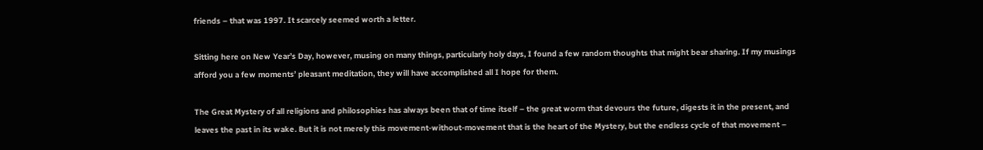friends – that was 1997. It scarcely seemed worth a letter.

Sitting here on New Year’s Day, however, musing on many things, particularly holy days, I found a few random thoughts that might bear sharing. If my musings afford you a few moments’ pleasant meditation, they will have accomplished all I hope for them.

The Great Mystery of all religions and philosophies has always been that of time itself – the great worm that devours the future, digests it in the present, and leaves the past in its wake. But it is not merely this movement-without-movement that is the heart of the Mystery, but the endless cycle of that movement –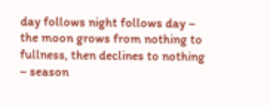day follows night follows day – the moon grows from nothing to fullness, then declines to nothing – season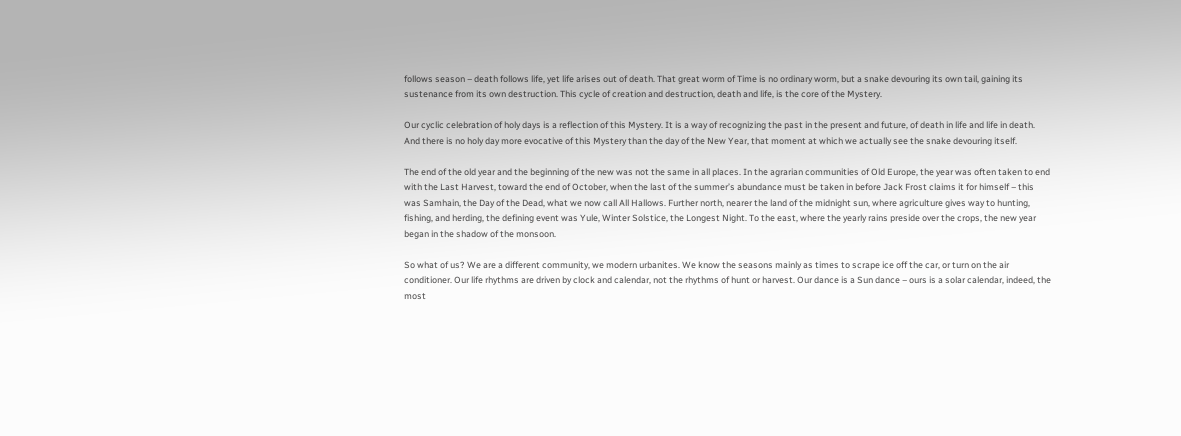follows season – death follows life, yet life arises out of death. That great worm of Time is no ordinary worm, but a snake devouring its own tail, gaining its sustenance from its own destruction. This cycle of creation and destruction, death and life, is the core of the Mystery.

Our cyclic celebration of holy days is a reflection of this Mystery. It is a way of recognizing the past in the present and future, of death in life and life in death. And there is no holy day more evocative of this Mystery than the day of the New Year, that moment at which we actually see the snake devouring itself.

The end of the old year and the beginning of the new was not the same in all places. In the agrarian communities of Old Europe, the year was often taken to end with the Last Harvest, toward the end of October, when the last of the summer’s abundance must be taken in before Jack Frost claims it for himself – this was Samhain, the Day of the Dead, what we now call All Hallows. Further north, nearer the land of the midnight sun, where agriculture gives way to hunting, fishing, and herding, the defining event was Yule, Winter Solstice, the Longest Night. To the east, where the yearly rains preside over the crops, the new year began in the shadow of the monsoon.

So what of us? We are a different community, we modern urbanites. We know the seasons mainly as times to scrape ice off the car, or turn on the air conditioner. Our life rhythms are driven by clock and calendar, not the rhythms of hunt or harvest. Our dance is a Sun dance – ours is a solar calendar, indeed, the most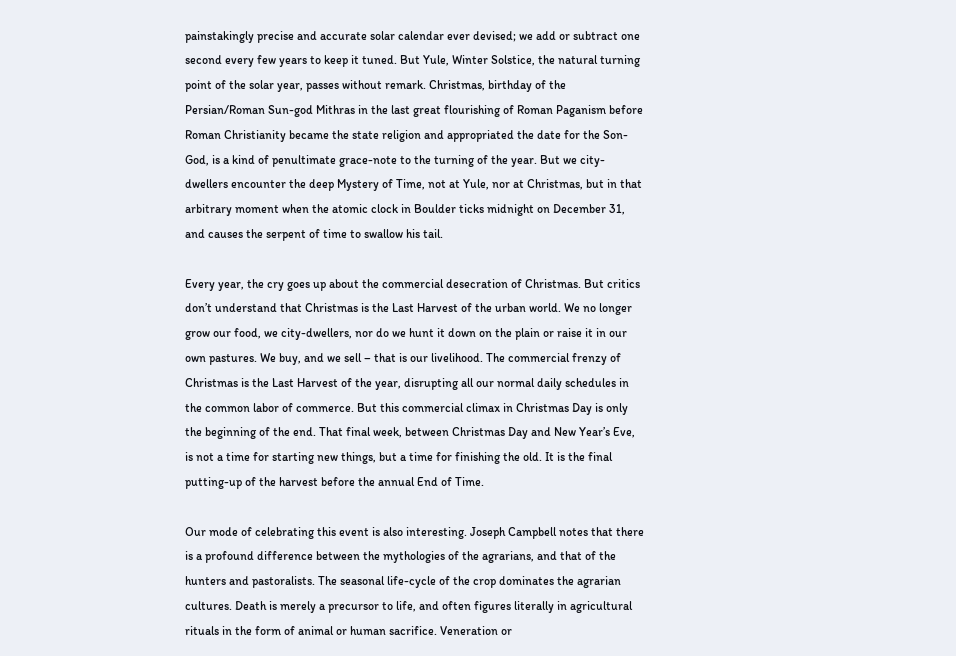painstakingly precise and accurate solar calendar ever devised; we add or subtract one second every few years to keep it tuned. But Yule, Winter Solstice, the natural turning point of the solar year, passes without remark. Christmas, birthday of the Persian/Roman Sun-god Mithras in the last great flourishing of Roman Paganism before Roman Christianity became the state religion and appropriated the date for the Son-God, is a kind of penultimate grace-note to the turning of the year. But we city-dwellers encounter the deep Mystery of Time, not at Yule, nor at Christmas, but in that arbitrary moment when the atomic clock in Boulder ticks midnight on December 31, and causes the serpent of time to swallow his tail.

Every year, the cry goes up about the commercial desecration of Christmas. But critics don’t understand that Christmas is the Last Harvest of the urban world. We no longer grow our food, we city-dwellers, nor do we hunt it down on the plain or raise it in our own pastures. We buy, and we sell – that is our livelihood. The commercial frenzy of Christmas is the Last Harvest of the year, disrupting all our normal daily schedules in the common labor of commerce. But this commercial climax in Christmas Day is only the beginning of the end. That final week, between Christmas Day and New Year’s Eve, is not a time for starting new things, but a time for finishing the old. It is the final putting-up of the harvest before the annual End of Time.

Our mode of celebrating this event is also interesting. Joseph Campbell notes that there is a profound difference between the mythologies of the agrarians, and that of the hunters and pastoralists. The seasonal life-cycle of the crop dominates the agrarian cultures. Death is merely a precursor to life, and often figures literally in agricultural rituals in the form of animal or human sacrifice. Veneration or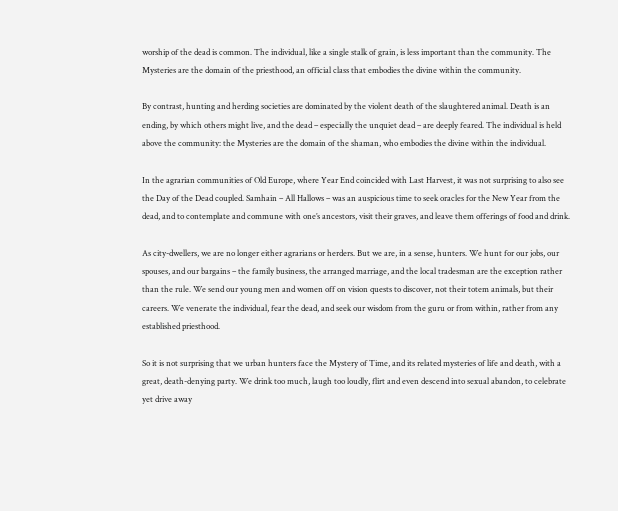worship of the dead is common. The individual, like a single stalk of grain, is less important than the community. The Mysteries are the domain of the priesthood, an official class that embodies the divine within the community.

By contrast, hunting and herding societies are dominated by the violent death of the slaughtered animal. Death is an ending, by which others might live, and the dead – especially the unquiet dead – are deeply feared. The individual is held above the community: the Mysteries are the domain of the shaman, who embodies the divine within the individual.

In the agrarian communities of Old Europe, where Year End coincided with Last Harvest, it was not surprising to also see the Day of the Dead coupled. Samhain – All Hallows – was an auspicious time to seek oracles for the New Year from the dead, and to contemplate and commune with one’s ancestors, visit their graves, and leave them offerings of food and drink.

As city-dwellers, we are no longer either agrarians or herders. But we are, in a sense, hunters. We hunt for our jobs, our spouses, and our bargains – the family business, the arranged marriage, and the local tradesman are the exception rather than the rule. We send our young men and women off on vision quests to discover, not their totem animals, but their careers. We venerate the individual, fear the dead, and seek our wisdom from the guru or from within, rather from any established priesthood.

So it is not surprising that we urban hunters face the Mystery of Time, and its related mysteries of life and death, with a great, death-denying party. We drink too much, laugh too loudly, flirt and even descend into sexual abandon, to celebrate yet drive away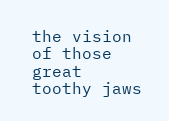the vision of those great toothy jaws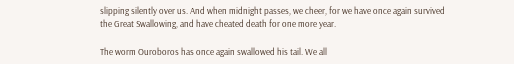slipping silently over us. And when midnight passes, we cheer, for we have once again survived the Great Swallowing, and have cheated death for one more year.

The worm Ouroboros has once again swallowed his tail. We all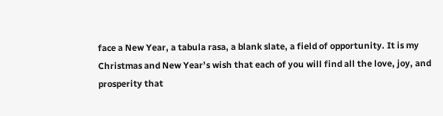face a New Year, a tabula rasa, a blank slate, a field of opportunity. It is my Christmas and New Year’s wish that each of you will find all the love, joy, and prosperity that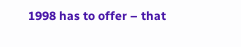1998 has to offer – that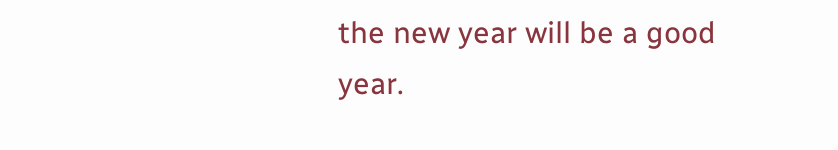the new year will be a good year.